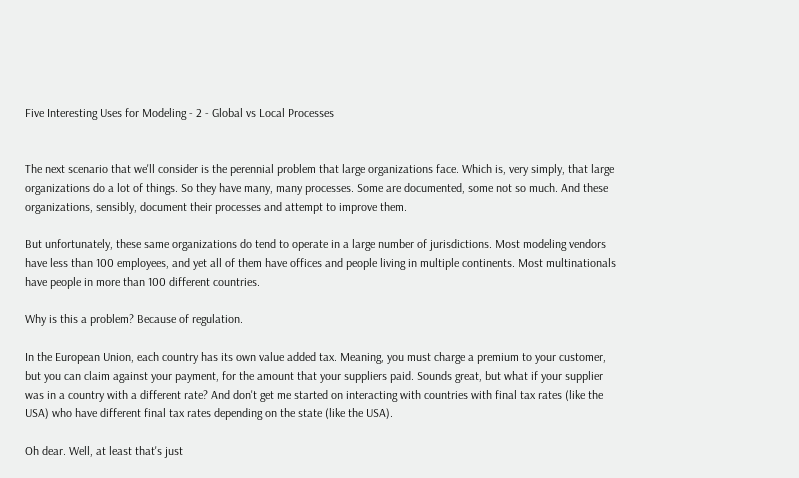Five Interesting Uses for Modeling - 2 - Global vs Local Processes


The next scenario that we'll consider is the perennial problem that large organizations face. Which is, very simply, that large organizations do a lot of things. So they have many, many processes. Some are documented, some not so much. And these organizations, sensibly, document their processes and attempt to improve them.

But unfortunately, these same organizations do tend to operate in a large number of jurisdictions. Most modeling vendors have less than 100 employees, and yet all of them have offices and people living in multiple continents. Most multinationals have people in more than 100 different countries.

Why is this a problem? Because of regulation.

In the European Union, each country has its own value added tax. Meaning, you must charge a premium to your customer, but you can claim against your payment, for the amount that your suppliers paid. Sounds great, but what if your supplier was in a country with a different rate? And don't get me started on interacting with countries with final tax rates (like the USA) who have different final tax rates depending on the state (like the USA).

Oh dear. Well, at least that's just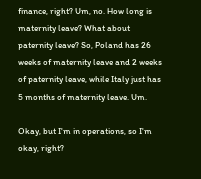finance, right? Um, no. How long is maternity leave? What about paternity leave? So, Poland has 26 weeks of maternity leave and 2 weeks of paternity leave, while Italy just has 5 months of maternity leave. Um.

Okay, but I'm in operations, so I'm okay, right?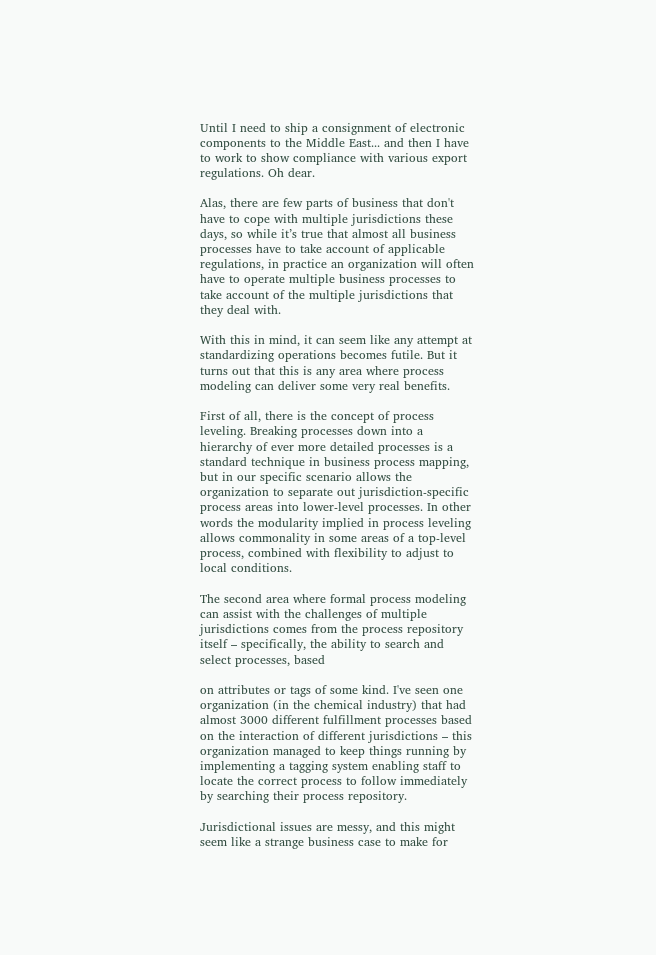Until I need to ship a consignment of electronic components to the Middle East... and then I have to work to show compliance with various export regulations. Oh dear.

Alas, there are few parts of business that don't have to cope with multiple jurisdictions these days, so while it’s true that almost all business processes have to take account of applicable regulations, in practice an organization will often have to operate multiple business processes to take account of the multiple jurisdictions that they deal with.

With this in mind, it can seem like any attempt at standardizing operations becomes futile. But it turns out that this is any area where process modeling can deliver some very real benefits.

First of all, there is the concept of process leveling. Breaking processes down into a hierarchy of ever more detailed processes is a standard technique in business process mapping, but in our specific scenario allows the organization to separate out jurisdiction-specific process areas into lower-level processes. In other words the modularity implied in process leveling allows commonality in some areas of a top-level process, combined with flexibility to adjust to local conditions.

The second area where formal process modeling can assist with the challenges of multiple jurisdictions comes from the process repository itself – specifically, the ability to search and select processes, based

on attributes or tags of some kind. I've seen one organization (in the chemical industry) that had almost 3000 different fulfillment processes based on the interaction of different jurisdictions – this organization managed to keep things running by implementing a tagging system enabling staff to locate the correct process to follow immediately by searching their process repository.

Jurisdictional issues are messy, and this might seem like a strange business case to make for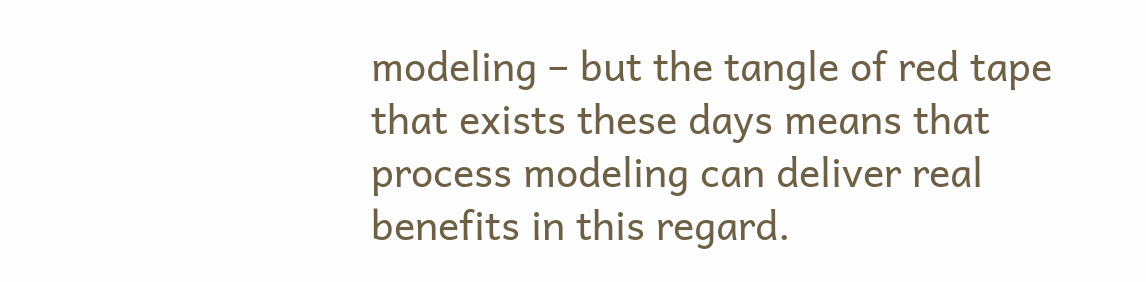modeling – but the tangle of red tape that exists these days means that process modeling can deliver real benefits in this regard.